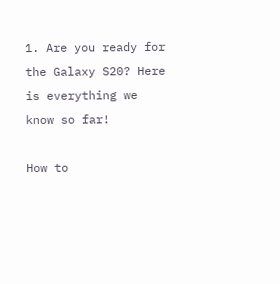1. Are you ready for the Galaxy S20? Here is everything we know so far!

How to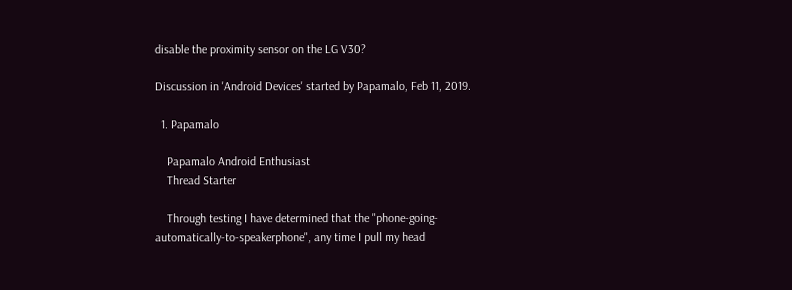disable the proximity sensor on the LG V30?

Discussion in 'Android Devices' started by Papamalo, Feb 11, 2019.

  1. Papamalo

    Papamalo Android Enthusiast
    Thread Starter

    Through testing I have determined that the "phone-going-automatically-to-speakerphone", any time I pull my head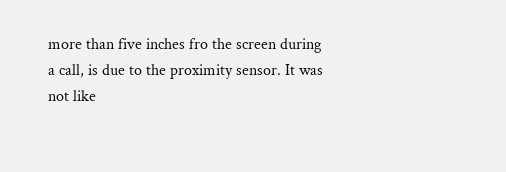more than five inches fro the screen during a call, is due to the proximity sensor. It was not like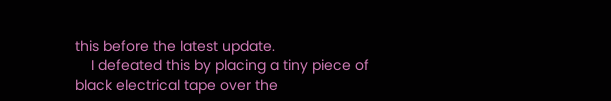this before the latest update.
    I defeated this by placing a tiny piece of black electrical tape over the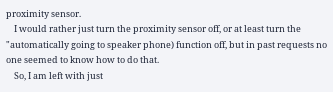proximity sensor.
    I would rather just turn the proximity sensor off, or at least turn the "automatically going to speaker phone) function off, but in past requests no one seemed to know how to do that.
    So, I am left with just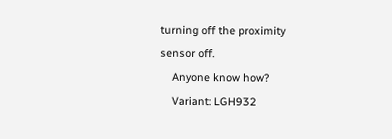turning off the proximity sensor off.
    Anyone know how?
    Variant: LGH932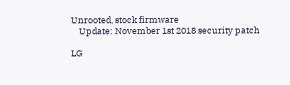Unrooted, stock firmware
    Update: November 1st 2018 security patch

LG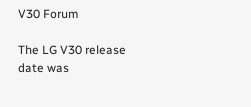V30 Forum

The LG V30 release date was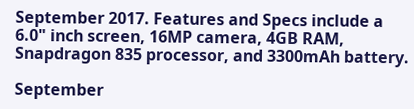September 2017. Features and Specs include a 6.0" inch screen, 16MP camera, 4GB RAM, Snapdragon 835 processor, and 3300mAh battery.

September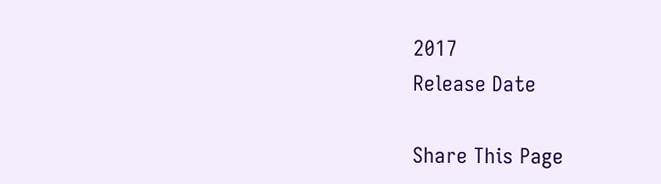2017
Release Date

Share This Page